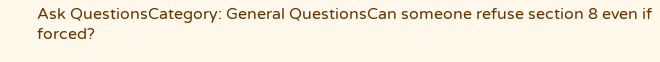Ask QuestionsCategory: General QuestionsCan someone refuse section 8 even if forced?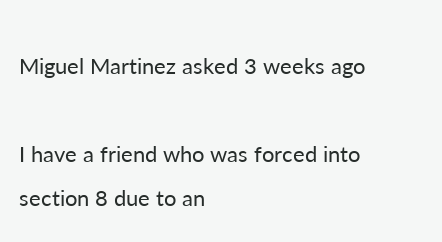Miguel Martinez asked 3 weeks ago

I have a friend who was forced into section 8 due to an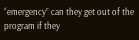“emergency” can they get out of the program if they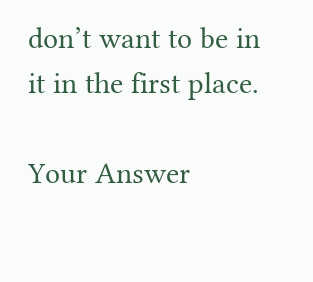don’t want to be in it in the first place.

Your Answer